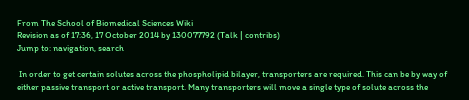From The School of Biomedical Sciences Wiki
Revision as of 17:36, 17 October 2014 by 130077792 (Talk | contribs)
Jump to: navigation, search

 In order to get certain solutes across the phospholipid bilayer, transporters are required. This can be by way of either passive transport or active transport. Many transporters will move a single type of solute across the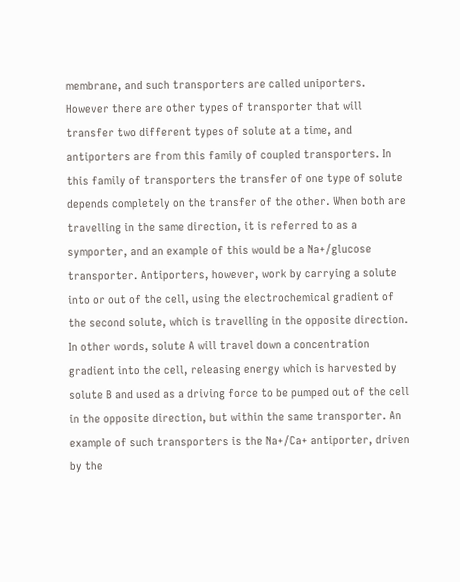membrane, and such transporters are called uniporters. However there are other types of transporter that will transfer two different types of solute at a time, and antiporters are from this family of coupled transporters. In this family of transporters the transfer of one type of solute depends completely on the transfer of the other. When both are travelling in the same direction, it is referred to as a symporter, and an example of this would be a Na+/glucose transporter. Antiporters, however, work by carrying a solute into or out of the cell, using the electrochemical gradient of the second solute, which is travelling in the opposite direction. In other words, solute A will travel down a concentration gradient into the cell, releasing energy which is harvested by solute B and used as a driving force to be pumped out of the cell in the opposite direction, but within the same transporter. An example of such transporters is the Na+/Ca+ antiporter, driven by the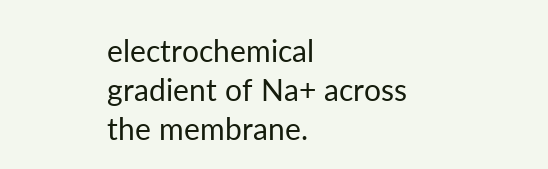electrochemical gradient of Na+ across the membrane.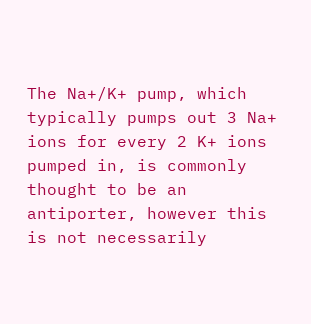The Na+/K+ pump, which typically pumps out 3 Na+ ions for every 2 K+ ions pumped in, is commonly thought to be an antiporter, however this is not necessarily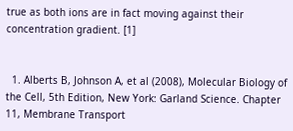true as both ions are in fact moving against their concentration gradient. [1]


  1. Alberts B, Johnson A, et al (2008), Molecular Biology of the Cell, 5th Edition, New York: Garland Science. Chapter 11, Membrane Transport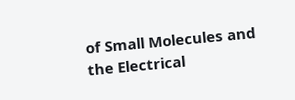of Small Molecules and the Electrical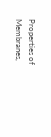Properties of Membranes,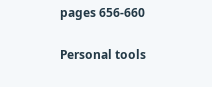pages 656-660

Personal tools